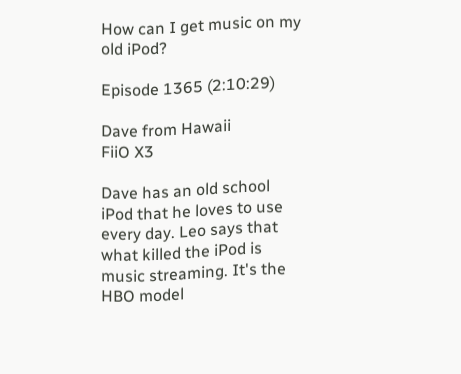How can I get music on my old iPod?

Episode 1365 (2:10:29)

Dave from Hawaii
FiiO X3

Dave has an old school iPod that he loves to use every day. Leo says that what killed the iPod is music streaming. It's the HBO model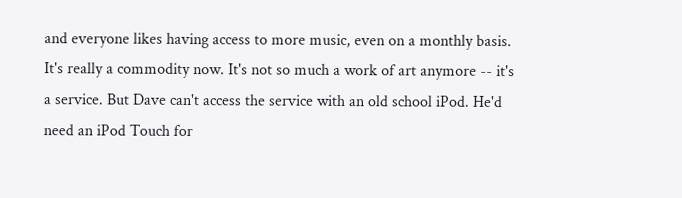and everyone likes having access to more music, even on a monthly basis. It's really a commodity now. It's not so much a work of art anymore -- it's a service. But Dave can't access the service with an old school iPod. He'd need an iPod Touch for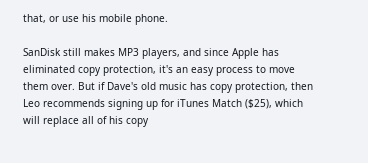that, or use his mobile phone.

SanDisk still makes MP3 players, and since Apple has eliminated copy protection, it's an easy process to move them over. But if Dave's old music has copy protection, then Leo recommends signing up for iTunes Match ($25), which will replace all of his copy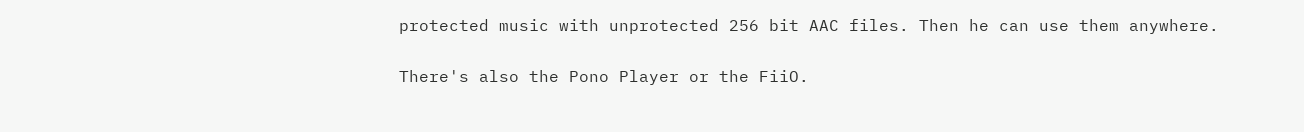protected music with unprotected 256 bit AAC files. Then he can use them anywhere.

There's also the Pono Player or the FiiO.